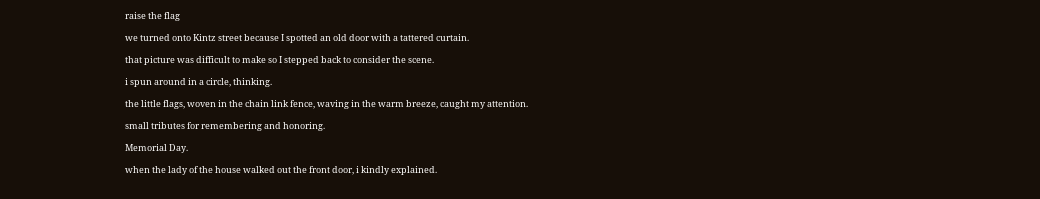raise the flag

we turned onto Kintz street because I spotted an old door with a tattered curtain.

that picture was difficult to make so I stepped back to consider the scene.

i spun around in a circle, thinking.

the little flags, woven in the chain link fence, waving in the warm breeze, caught my attention.

small tributes for remembering and honoring.

Memorial Day.

when the lady of the house walked out the front door, i kindly explained.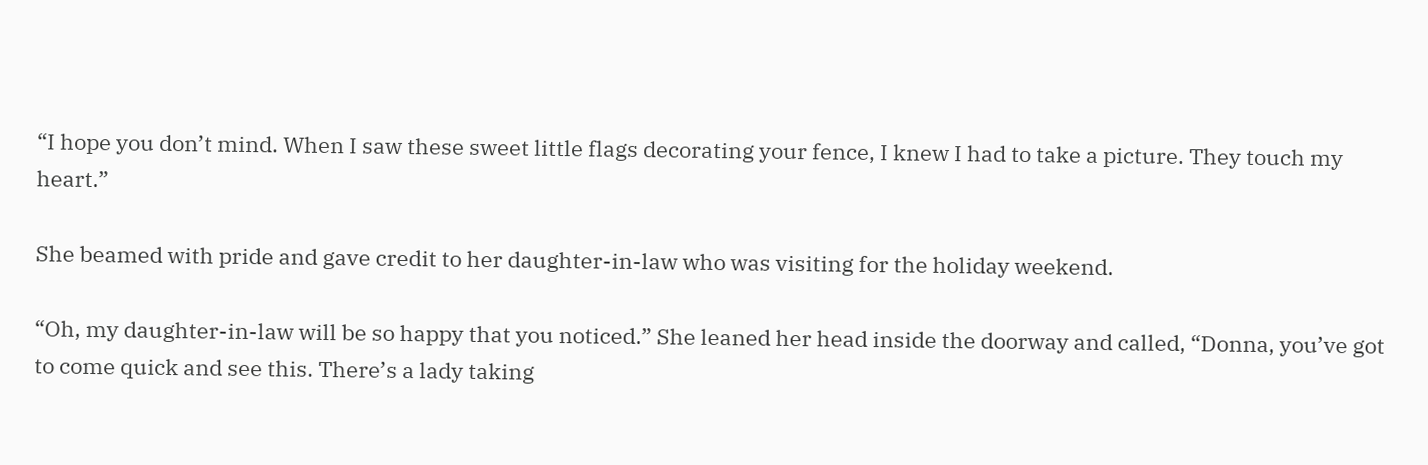“I hope you don’t mind. When I saw these sweet little flags decorating your fence, I knew I had to take a picture. They touch my heart.”

She beamed with pride and gave credit to her daughter-in-law who was visiting for the holiday weekend.

“Oh, my daughter-in-law will be so happy that you noticed.” She leaned her head inside the doorway and called, “Donna, you’ve got to come quick and see this. There’s a lady taking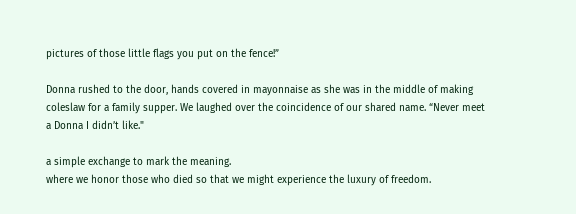pictures of those little flags you put on the fence!”

Donna rushed to the door, hands covered in mayonnaise as she was in the middle of making coleslaw for a family supper. We laughed over the coincidence of our shared name. “Never meet a Donna I didn’t like."

a simple exchange to mark the meaning.
where we honor those who died so that we might experience the luxury of freedom.